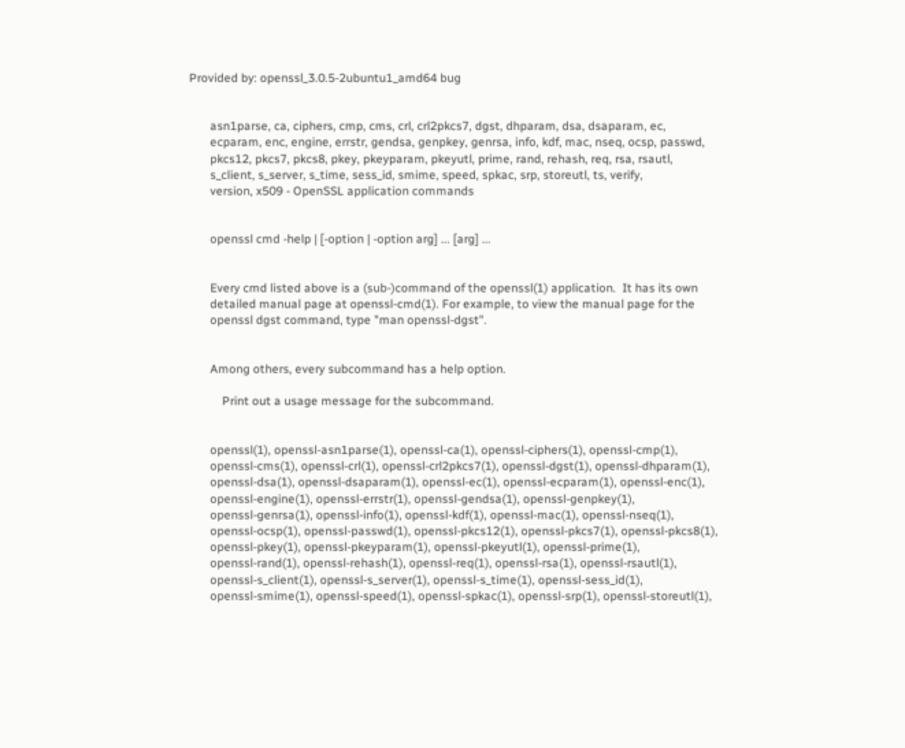Provided by: openssl_3.0.5-2ubuntu1_amd64 bug


       asn1parse, ca, ciphers, cmp, cms, crl, crl2pkcs7, dgst, dhparam, dsa, dsaparam, ec,
       ecparam, enc, engine, errstr, gendsa, genpkey, genrsa, info, kdf, mac, nseq, ocsp, passwd,
       pkcs12, pkcs7, pkcs8, pkey, pkeyparam, pkeyutl, prime, rand, rehash, req, rsa, rsautl,
       s_client, s_server, s_time, sess_id, smime, speed, spkac, srp, storeutl, ts, verify,
       version, x509 - OpenSSL application commands


       openssl cmd -help | [-option | -option arg] ... [arg] ...


       Every cmd listed above is a (sub-)command of the openssl(1) application.  It has its own
       detailed manual page at openssl-cmd(1). For example, to view the manual page for the
       openssl dgst command, type "man openssl-dgst".


       Among others, every subcommand has a help option.

           Print out a usage message for the subcommand.


       openssl(1), openssl-asn1parse(1), openssl-ca(1), openssl-ciphers(1), openssl-cmp(1),
       openssl-cms(1), openssl-crl(1), openssl-crl2pkcs7(1), openssl-dgst(1), openssl-dhparam(1),
       openssl-dsa(1), openssl-dsaparam(1), openssl-ec(1), openssl-ecparam(1), openssl-enc(1),
       openssl-engine(1), openssl-errstr(1), openssl-gendsa(1), openssl-genpkey(1),
       openssl-genrsa(1), openssl-info(1), openssl-kdf(1), openssl-mac(1), openssl-nseq(1),
       openssl-ocsp(1), openssl-passwd(1), openssl-pkcs12(1), openssl-pkcs7(1), openssl-pkcs8(1),
       openssl-pkey(1), openssl-pkeyparam(1), openssl-pkeyutl(1), openssl-prime(1),
       openssl-rand(1), openssl-rehash(1), openssl-req(1), openssl-rsa(1), openssl-rsautl(1),
       openssl-s_client(1), openssl-s_server(1), openssl-s_time(1), openssl-sess_id(1),
       openssl-smime(1), openssl-speed(1), openssl-spkac(1), openssl-srp(1), openssl-storeutl(1),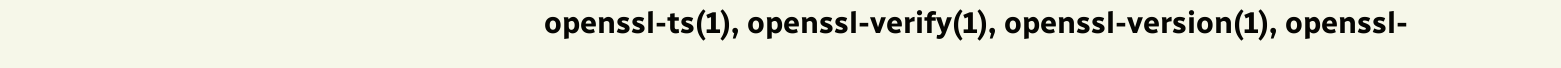openssl-ts(1), openssl-verify(1), openssl-version(1), openssl-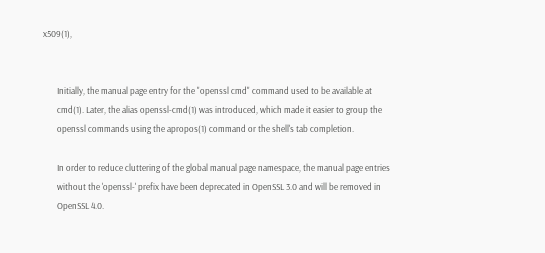x509(1),


       Initially, the manual page entry for the "openssl cmd" command used to be available at
       cmd(1). Later, the alias openssl-cmd(1) was introduced, which made it easier to group the
       openssl commands using the apropos(1) command or the shell's tab completion.

       In order to reduce cluttering of the global manual page namespace, the manual page entries
       without the 'openssl-' prefix have been deprecated in OpenSSL 3.0 and will be removed in
       OpenSSL 4.0.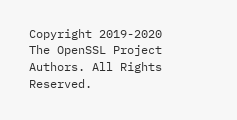Copyright 2019-2020 The OpenSSL Project Authors. All Rights Reserved.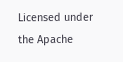Licensed under the Apache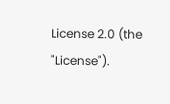License 2.0 (the "License").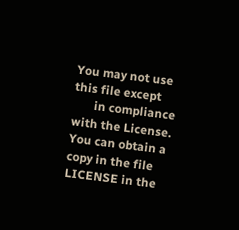You may not use this file except
       in compliance with the License.  You can obtain a copy in the file LICENSE in the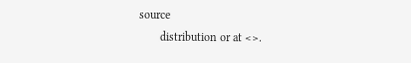source
       distribution or at <>.